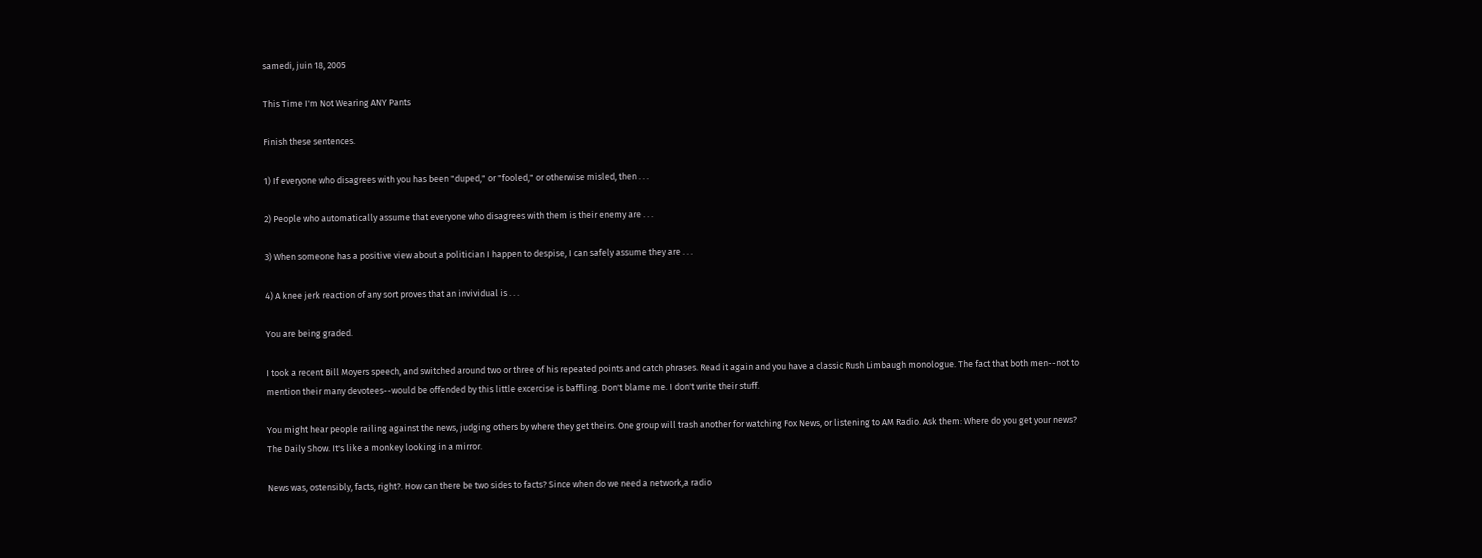samedi, juin 18, 2005

This Time I'm Not Wearing ANY Pants

Finish these sentences.

1) If everyone who disagrees with you has been "duped," or "fooled," or otherwise misled, then . . .

2) People who automatically assume that everyone who disagrees with them is their enemy are . . .

3) When someone has a positive view about a politician I happen to despise, I can safely assume they are . . .

4) A knee jerk reaction of any sort proves that an invividual is . . .

You are being graded.

I took a recent Bill Moyers speech, and switched around two or three of his repeated points and catch phrases. Read it again and you have a classic Rush Limbaugh monologue. The fact that both men--not to mention their many devotees--would be offended by this little excercise is baffling. Don't blame me. I don't write their stuff.

You might hear people railing against the news, judging others by where they get theirs. One group will trash another for watching Fox News, or listening to AM Radio. Ask them: Where do you get your news? The Daily Show. It's like a monkey looking in a mirror.

News was, ostensibly, facts, right?. How can there be two sides to facts? Since when do we need a network,a radio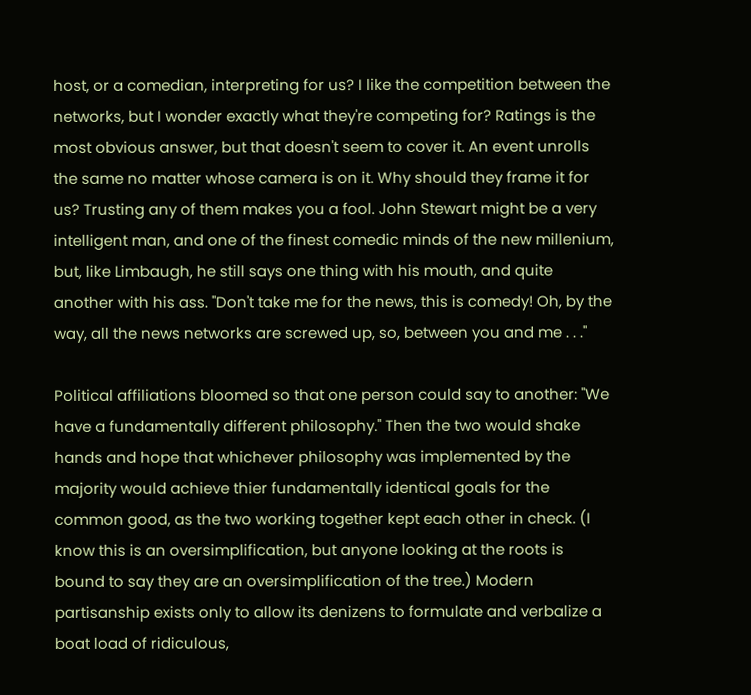host, or a comedian, interpreting for us? I like the competition between the networks, but I wonder exactly what they're competing for? Ratings is the most obvious answer, but that doesn't seem to cover it. An event unrolls the same no matter whose camera is on it. Why should they frame it for us? Trusting any of them makes you a fool. John Stewart might be a very intelligent man, and one of the finest comedic minds of the new millenium, but, like Limbaugh, he still says one thing with his mouth, and quite another with his ass. "Don't take me for the news, this is comedy! Oh, by the way, all the news networks are screwed up, so, between you and me . . ."

Political affiliations bloomed so that one person could say to another: "We have a fundamentally different philosophy." Then the two would shake hands and hope that whichever philosophy was implemented by the majority would achieve thier fundamentally identical goals for the common good, as the two working together kept each other in check. (I know this is an oversimplification, but anyone looking at the roots is bound to say they are an oversimplification of the tree.) Modern partisanship exists only to allow its denizens to formulate and verbalize a boat load of ridiculous,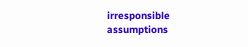irresponsible assumptions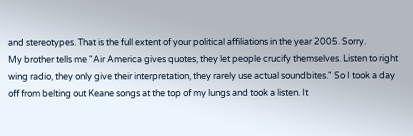and stereotypes. That is the full extent of your political affiliations in the year 2005. Sorry.
My brother tells me "Air America gives quotes, they let people crucify themselves. Listen to right wing radio, they only give their interpretation, they rarely use actual soundbites." So I took a day off from belting out Keane songs at the top of my lungs and took a listen. It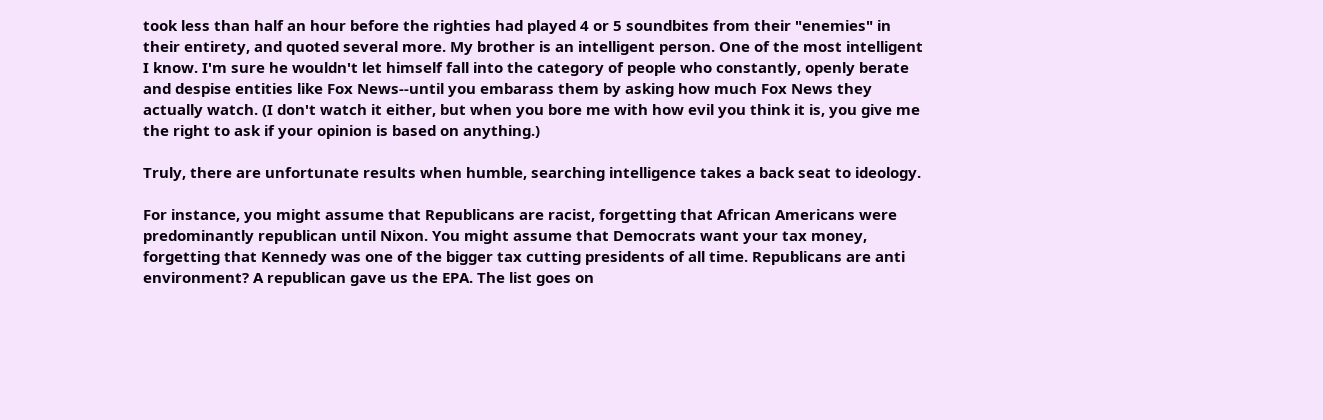took less than half an hour before the righties had played 4 or 5 soundbites from their "enemies" in their entirety, and quoted several more. My brother is an intelligent person. One of the most intelligent I know. I'm sure he wouldn't let himself fall into the category of people who constantly, openly berate and despise entities like Fox News--until you embarass them by asking how much Fox News they actually watch. (I don't watch it either, but when you bore me with how evil you think it is, you give me the right to ask if your opinion is based on anything.)

Truly, there are unfortunate results when humble, searching intelligence takes a back seat to ideology.

For instance, you might assume that Republicans are racist, forgetting that African Americans were predominantly republican until Nixon. You might assume that Democrats want your tax money, forgetting that Kennedy was one of the bigger tax cutting presidents of all time. Republicans are anti environment? A republican gave us the EPA. The list goes on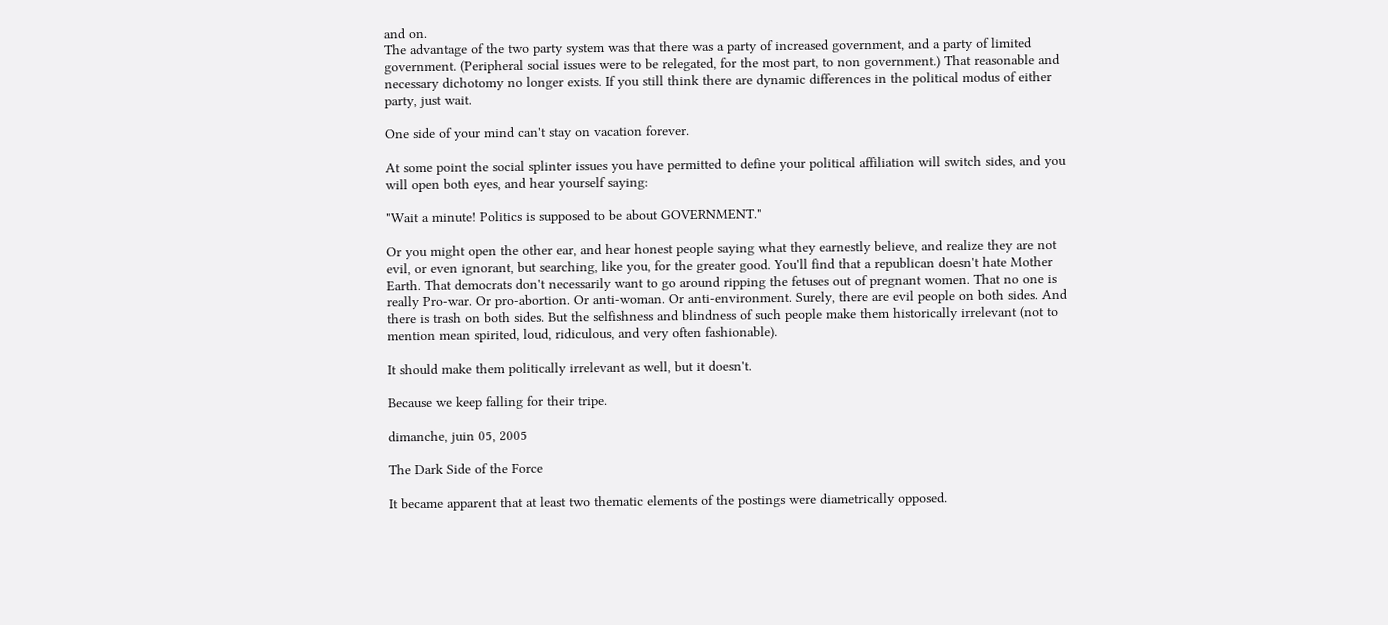and on.
The advantage of the two party system was that there was a party of increased government, and a party of limited government. (Peripheral social issues were to be relegated, for the most part, to non government.) That reasonable and necessary dichotomy no longer exists. If you still think there are dynamic differences in the political modus of either party, just wait.

One side of your mind can't stay on vacation forever.

At some point the social splinter issues you have permitted to define your political affiliation will switch sides, and you will open both eyes, and hear yourself saying:

"Wait a minute! Politics is supposed to be about GOVERNMENT."

Or you might open the other ear, and hear honest people saying what they earnestly believe, and realize they are not evil, or even ignorant, but searching, like you, for the greater good. You'll find that a republican doesn't hate Mother Earth. That democrats don't necessarily want to go around ripping the fetuses out of pregnant women. That no one is really Pro-war. Or pro-abortion. Or anti-woman. Or anti-environment. Surely, there are evil people on both sides. And there is trash on both sides. But the selfishness and blindness of such people make them historically irrelevant (not to mention mean spirited, loud, ridiculous, and very often fashionable).

It should make them politically irrelevant as well, but it doesn't.

Because we keep falling for their tripe.

dimanche, juin 05, 2005

The Dark Side of the Force

It became apparent that at least two thematic elements of the postings were diametrically opposed.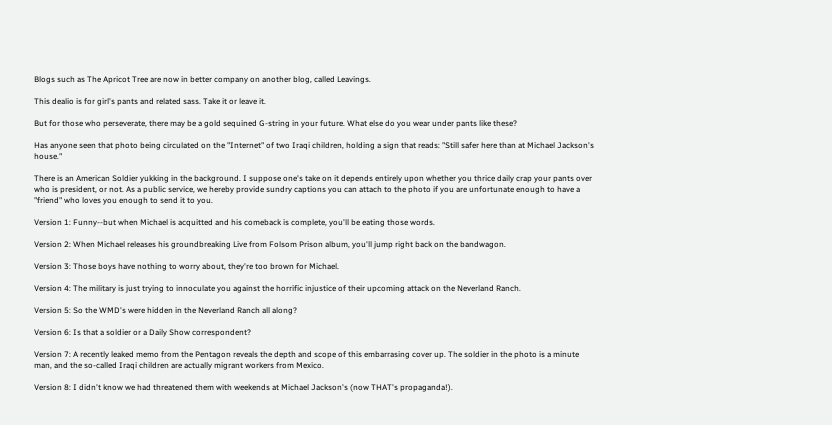Blogs such as The Apricot Tree are now in better company on another blog, called Leavings.

This dealio is for girl's pants and related sass. Take it or leave it.

But for those who perseverate, there may be a gold sequined G-string in your future. What else do you wear under pants like these?

Has anyone seen that photo being circulated on the "Internet" of two Iraqi children, holding a sign that reads: "Still safer here than at Michael Jackson's house."

There is an American Soldier yukking in the background. I suppose one's take on it depends entirely upon whether you thrice daily crap your pants over who is president, or not. As a public service, we hereby provide sundry captions you can attach to the photo if you are unfortunate enough to have a "friend" who loves you enough to send it to you.

Version 1: Funny--but when Michael is acquitted and his comeback is complete, you'll be eating those words.

Version 2: When Michael releases his groundbreaking Live from Folsom Prison album, you'll jump right back on the bandwagon.

Version 3: Those boys have nothing to worry about, they're too brown for Michael.

Version 4: The military is just trying to innoculate you against the horrific injustice of their upcoming attack on the Neverland Ranch.

Version 5: So the WMD's were hidden in the Neverland Ranch all along?

Version 6: Is that a soldier or a Daily Show correspondent?

Version 7: A recently leaked memo from the Pentagon reveals the depth and scope of this embarrasing cover up. The soldier in the photo is a minute man, and the so-called Iraqi children are actually migrant workers from Mexico.

Version 8: I didn't know we had threatened them with weekends at Michael Jackson's (now THAT's propaganda!).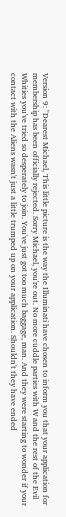Version 9: "Dearest Michael, This little picture is the way the Illuminati have chosen to inform you that your application for membership has been officially rejected. Sorry Michael, you're out. No more cuddle parties with W and the rest of the Evil Whities you've tried so desperately to join. You've just got too much baggage, man. And they were starting to wonder if your contact with the Aliens wasn't just a little trumped up on your application. Shouldn't they have ended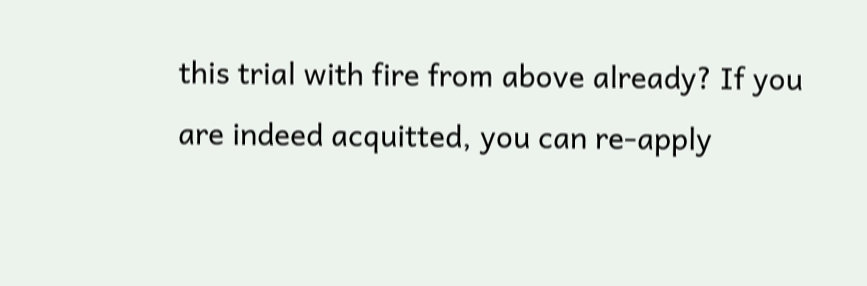this trial with fire from above already? If you are indeed acquitted, you can re-apply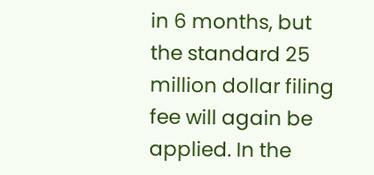in 6 months, but the standard 25 million dollar filing fee will again be applied. In the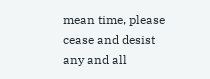mean time, please cease and desist any and all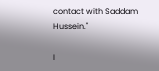contact with Saddam Hussein."

I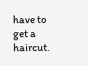have to get a haircut.